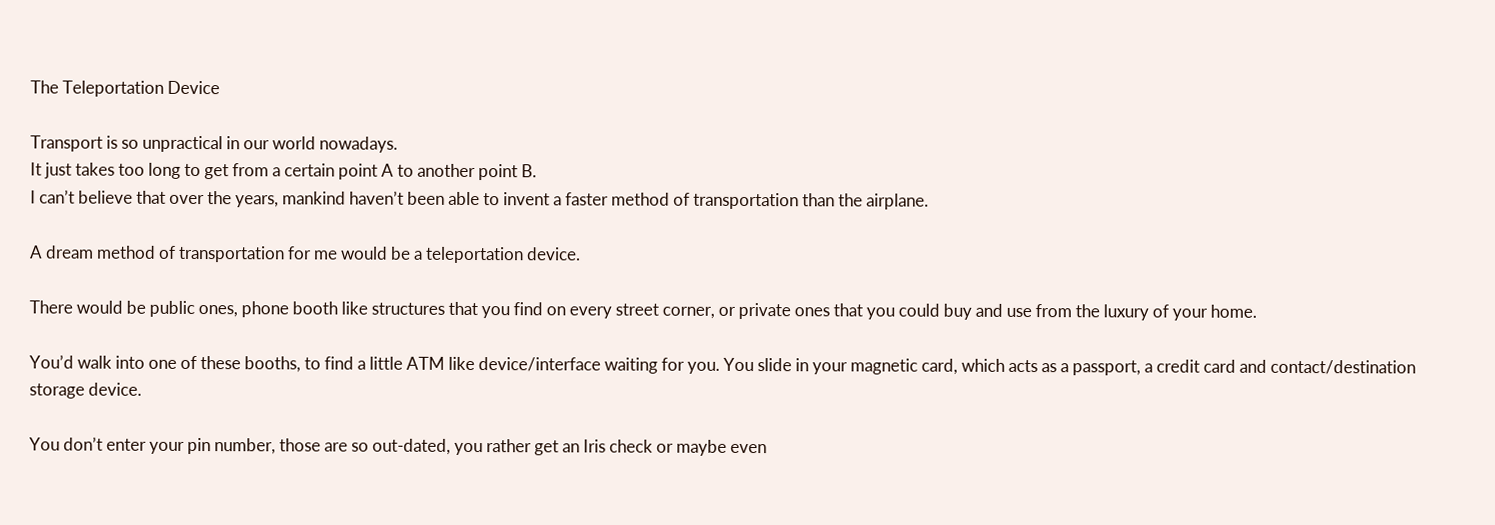The Teleportation Device

Transport is so unpractical in our world nowadays.
It just takes too long to get from a certain point A to another point B.
I can’t believe that over the years, mankind haven’t been able to invent a faster method of transportation than the airplane.

A dream method of transportation for me would be a teleportation device.

There would be public ones, phone booth like structures that you find on every street corner, or private ones that you could buy and use from the luxury of your home.

You’d walk into one of these booths, to find a little ATM like device/interface waiting for you. You slide in your magnetic card, which acts as a passport, a credit card and contact/destination storage device.

You don’t enter your pin number, those are so out-dated, you rather get an Iris check or maybe even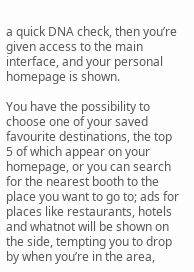a quick DNA check, then you’re given access to the main interface, and your personal homepage is shown.

You have the possibility to choose one of your saved favourite destinations, the top 5 of which appear on your homepage, or you can search for the nearest booth to the place you want to go to; ads for places like restaurants, hotels and whatnot will be shown on the side, tempting you to drop by when you’re in the area,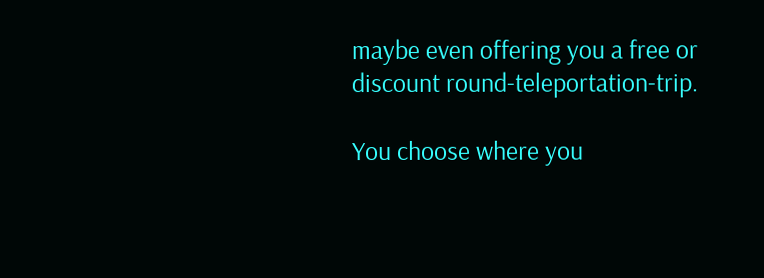maybe even offering you a free or discount round-teleportation-trip.

You choose where you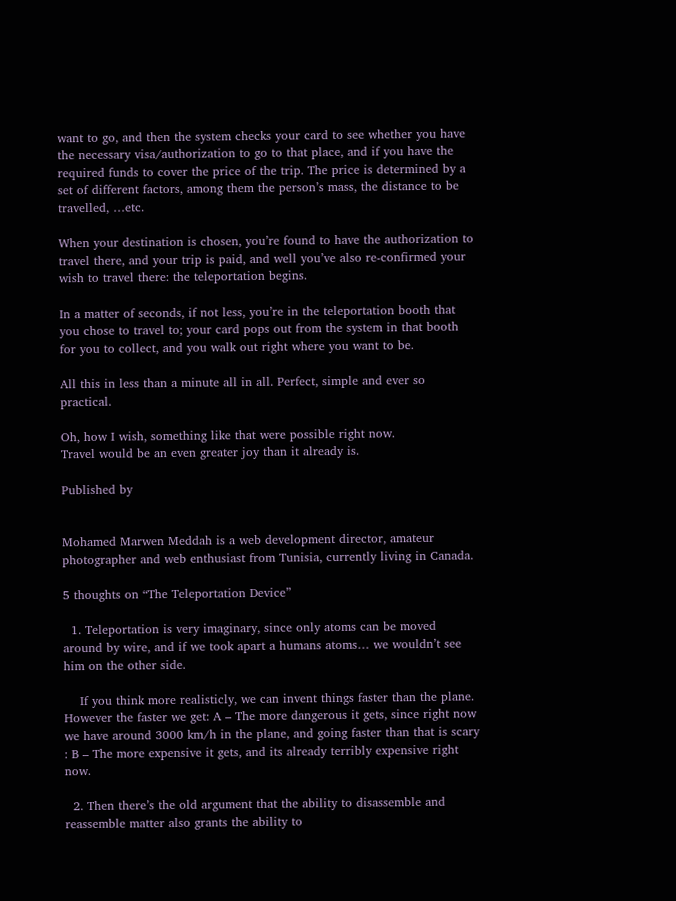want to go, and then the system checks your card to see whether you have the necessary visa/authorization to go to that place, and if you have the required funds to cover the price of the trip. The price is determined by a set of different factors, among them the person’s mass, the distance to be travelled, …etc.

When your destination is chosen, you’re found to have the authorization to travel there, and your trip is paid, and well you’ve also re-confirmed your wish to travel there: the teleportation begins.

In a matter of seconds, if not less, you’re in the teleportation booth that you chose to travel to; your card pops out from the system in that booth for you to collect, and you walk out right where you want to be.

All this in less than a minute all in all. Perfect, simple and ever so practical.

Oh, how I wish, something like that were possible right now.
Travel would be an even greater joy than it already is.

Published by


Mohamed Marwen Meddah is a web development director, amateur photographer and web enthusiast from Tunisia, currently living in Canada.

5 thoughts on “The Teleportation Device”

  1. Teleportation is very imaginary, since only atoms can be moved around by wire, and if we took apart a humans atoms… we wouldn’t see him on the other side.

    If you think more realisticly, we can invent things faster than the plane. However the faster we get: A – The more dangerous it gets, since right now we have around 3000 km/h in the plane, and going faster than that is scary : B – The more expensive it gets, and its already terribly expensive right now.

  2. Then there’s the old argument that the ability to disassemble and reassemble matter also grants the ability to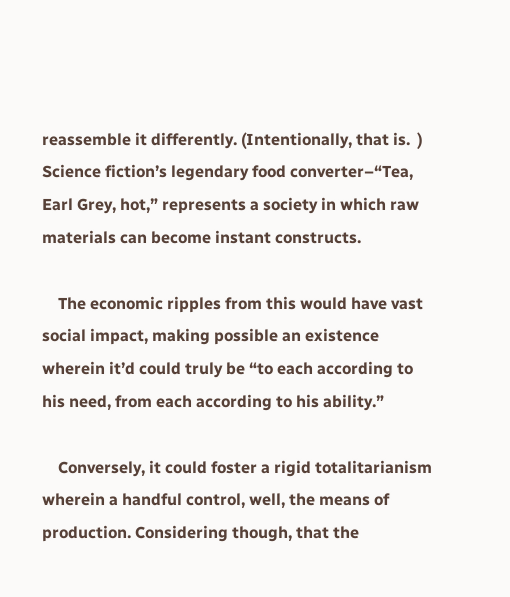reassemble it differently. (Intentionally, that is.  ) Science fiction’s legendary food converter–“Tea, Earl Grey, hot,” represents a society in which raw materials can become instant constructs.

    The economic ripples from this would have vast social impact, making possible an existence wherein it’d could truly be “to each according to his need, from each according to his ability.”

    Conversely, it could foster a rigid totalitarianism wherein a handful control, well, the means of production. Considering though, that the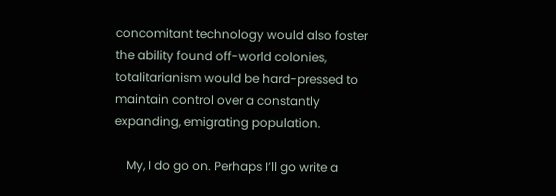concomitant technology would also foster the ability found off-world colonies, totalitarianism would be hard-pressed to maintain control over a constantly expanding, emigrating population.

    My, I do go on. Perhaps I’ll go write a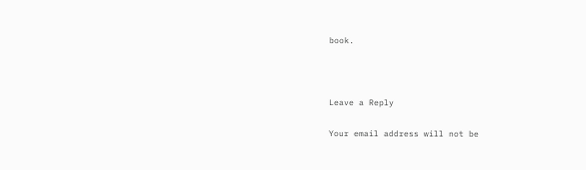book.



Leave a Reply

Your email address will not be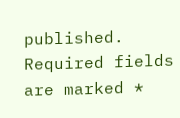published. Required fields are marked *